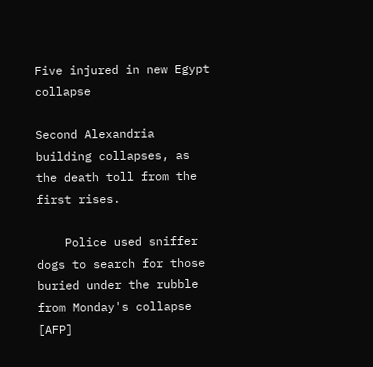Five injured in new Egypt collapse

Second Alexandria building collapses, as the death toll from the first rises.

    Police used sniffer dogs to search for those buried under the rubble from Monday's collapse [AFP]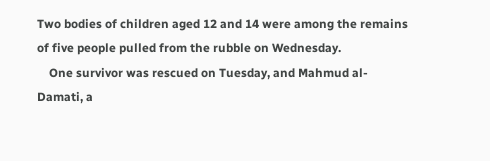Two bodies of children aged 12 and 14 were among the remains of five people pulled from the rubble on Wednesday.
    One survivor was rescued on Tuesday, and Mahmud al-Damati, a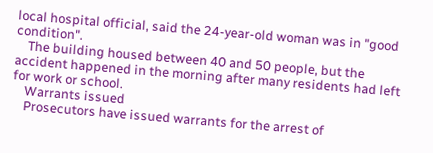local hospital official, said the 24-year-old woman was in "good condition".
    The building housed between 40 and 50 people, but the accident happened in the morning after many residents had left for work or school.
    Warrants issued
    Prosecutors have issued warrants for the arrest of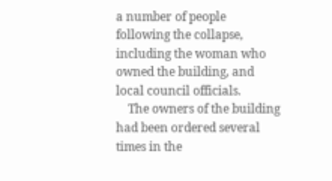a number of people following the collapse, including the woman who owned the building, and local council officials.
    The owners of the building had been ordered several times in the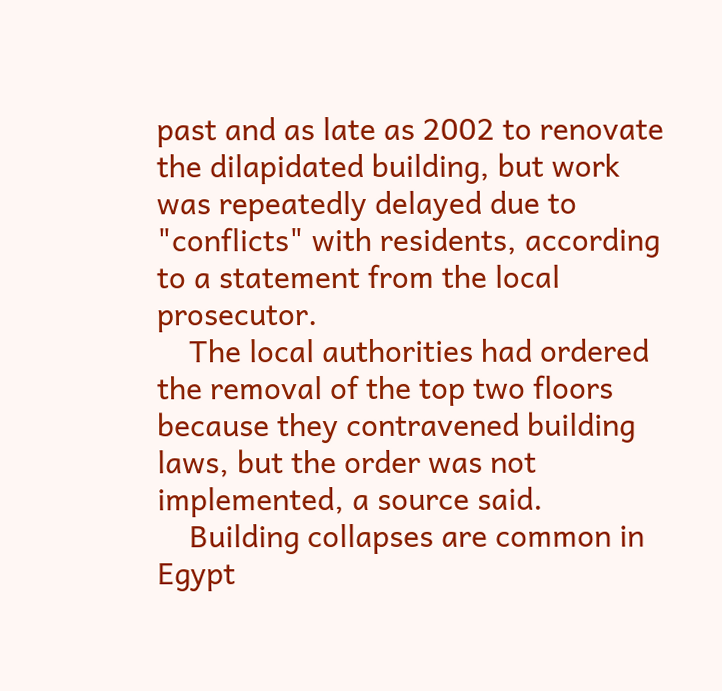past and as late as 2002 to renovate the dilapidated building, but work was repeatedly delayed due to "conflicts" with residents, according to a statement from the local prosecutor.
    The local authorities had ordered the removal of the top two floors because they contravened building laws, but the order was not implemented, a source said.
    Building collapses are common in Egypt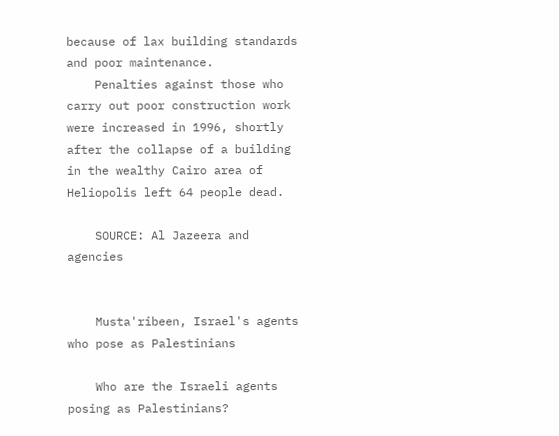because of lax building standards and poor maintenance.
    Penalties against those who carry out poor construction work were increased in 1996, shortly after the collapse of a building in the wealthy Cairo area of Heliopolis left 64 people dead.

    SOURCE: Al Jazeera and agencies


    Musta'ribeen, Israel's agents who pose as Palestinians

    Who are the Israeli agents posing as Palestinians?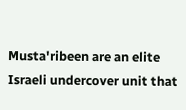Musta'ribeen are an elite Israeli undercover unit that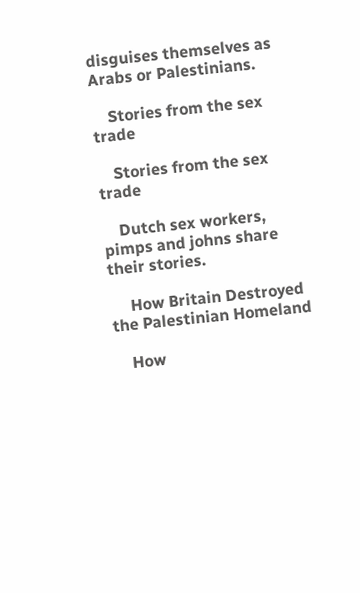disguises themselves as Arabs or Palestinians.

    Stories from the sex trade

    Stories from the sex trade

    Dutch sex workers, pimps and johns share their stories.

     How Britain Destroyed the Palestinian Homeland

    How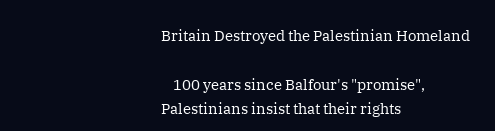Britain Destroyed the Palestinian Homeland

    100 years since Balfour's "promise", Palestinians insist that their rights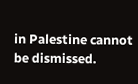in Palestine cannot be dismissed.